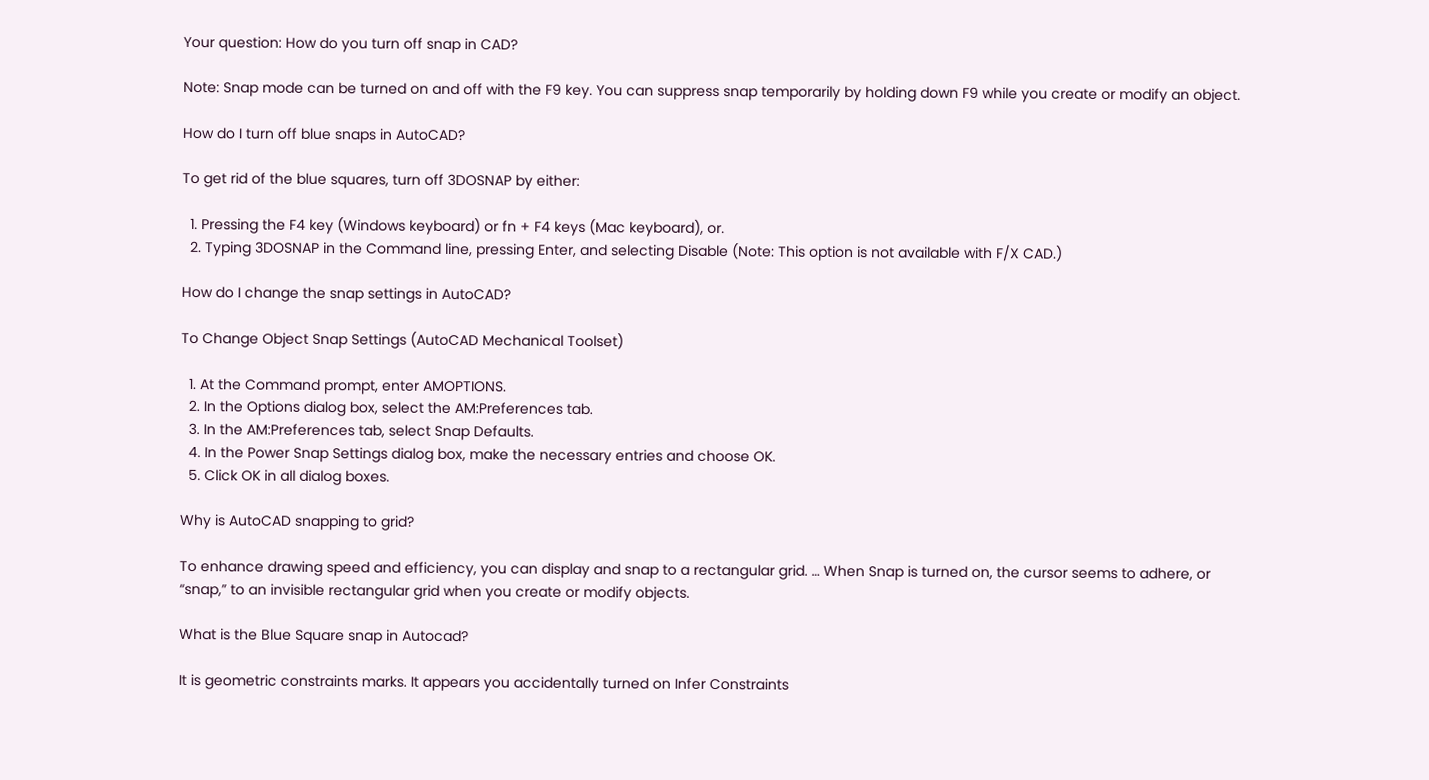Your question: How do you turn off snap in CAD?

Note: Snap mode can be turned on and off with the F9 key. You can suppress snap temporarily by holding down F9 while you create or modify an object.

How do I turn off blue snaps in AutoCAD?

To get rid of the blue squares, turn off 3DOSNAP by either:

  1. Pressing the F4 key (Windows keyboard) or fn + F4 keys (Mac keyboard), or.
  2. Typing 3DOSNAP in the Command line, pressing Enter, and selecting Disable (Note: This option is not available with F/X CAD.)

How do I change the snap settings in AutoCAD?

To Change Object Snap Settings (AutoCAD Mechanical Toolset)

  1. At the Command prompt, enter AMOPTIONS.
  2. In the Options dialog box, select the AM:Preferences tab.
  3. In the AM:Preferences tab, select Snap Defaults.
  4. In the Power Snap Settings dialog box, make the necessary entries and choose OK.
  5. Click OK in all dialog boxes.

Why is AutoCAD snapping to grid?

To enhance drawing speed and efficiency, you can display and snap to a rectangular grid. … When Snap is turned on, the cursor seems to adhere, or “snap,” to an invisible rectangular grid when you create or modify objects.

What is the Blue Square snap in Autocad?

It is geometric constraints marks. It appears you accidentally turned on Infer Constraints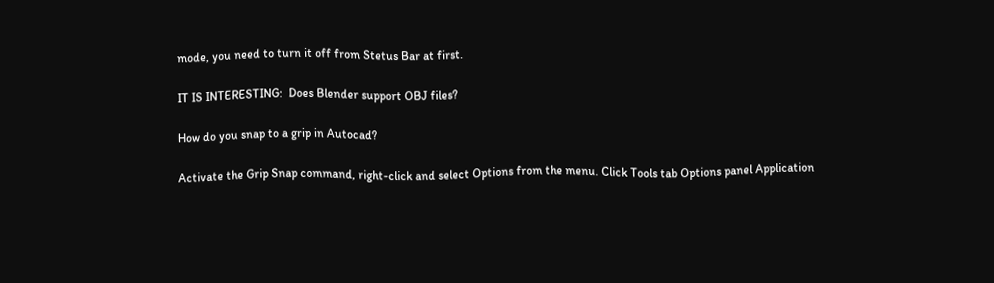mode, you need to turn it off from Stetus Bar at first.

IT IS INTERESTING:  Does Blender support OBJ files?

How do you snap to a grip in Autocad?

Activate the Grip Snap command, right-click and select Options from the menu. Click Tools tab Options panel Application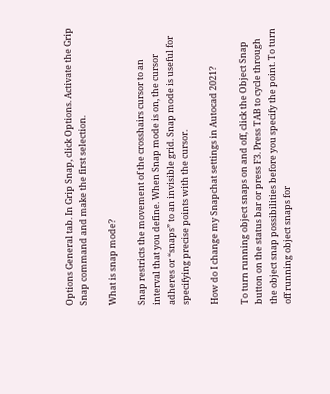Options General tab. In Grip Snap, click Options. Activate the Grip Snap command and make the first selection.

What is snap mode?

Snap restricts the movement of the crosshairs cursor to an interval that you define. When Snap mode is on, the cursor adheres or “snaps” to an invisible grid. Snap mode is useful for specifying precise points with the cursor.

How do I change my Snapchat settings in Autocad 2021?

To turn running object snaps on and off, click the Object Snap button on the status bar or press F3. Press TAB to cycle through the object snap possibilities before you specify the point. To turn off running object snaps for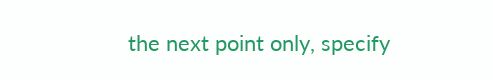the next point only, specify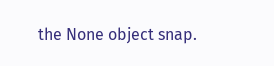the None object snap.